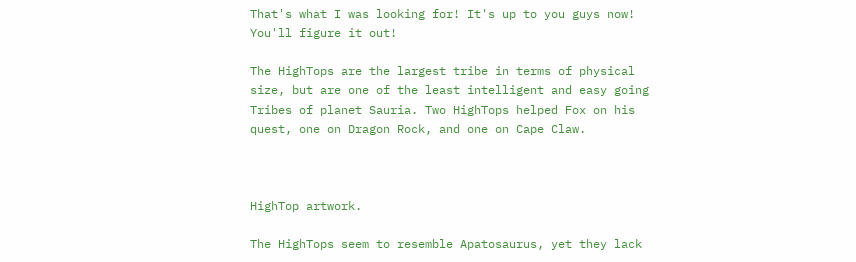That's what I was looking for! It's up to you guys now! You'll figure it out!

The HighTops are the largest tribe in terms of physical size, but are one of the least intelligent and easy going Tribes of planet Sauria. Two HighTops helped Fox on his quest, one on Dragon Rock, and one on Cape Claw.



HighTop artwork.

The HighTops seem to resemble Apatosaurus, yet they lack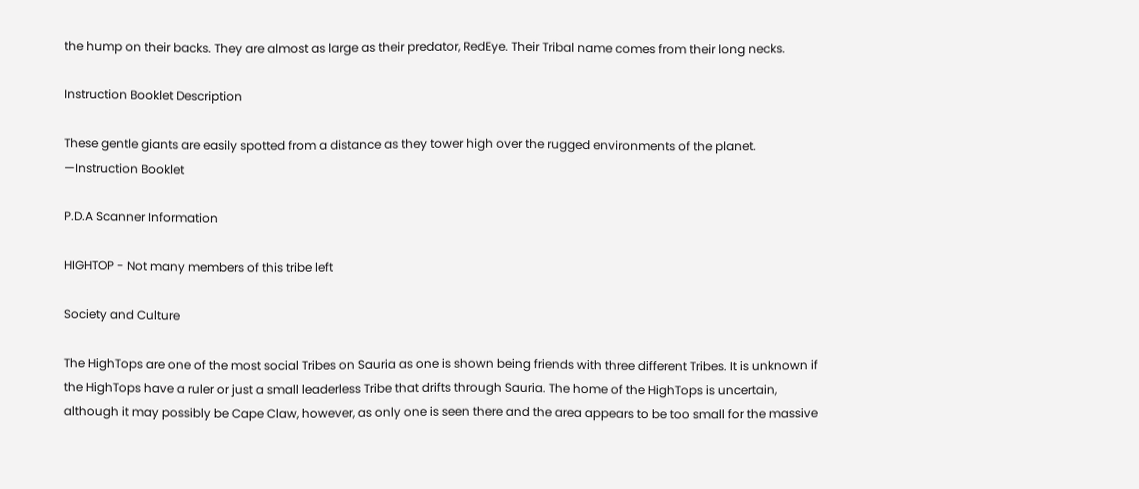the hump on their backs. They are almost as large as their predator, RedEye. Their Tribal name comes from their long necks.

Instruction Booklet Description

These gentle giants are easily spotted from a distance as they tower high over the rugged environments of the planet.
—Instruction Booklet

P.D.A Scanner Information

HIGHTOP - Not many members of this tribe left

Society and Culture

The HighTops are one of the most social Tribes on Sauria as one is shown being friends with three different Tribes. It is unknown if the HighTops have a ruler or just a small leaderless Tribe that drifts through Sauria. The home of the HighTops is uncertain, although it may possibly be Cape Claw, however, as only one is seen there and the area appears to be too small for the massive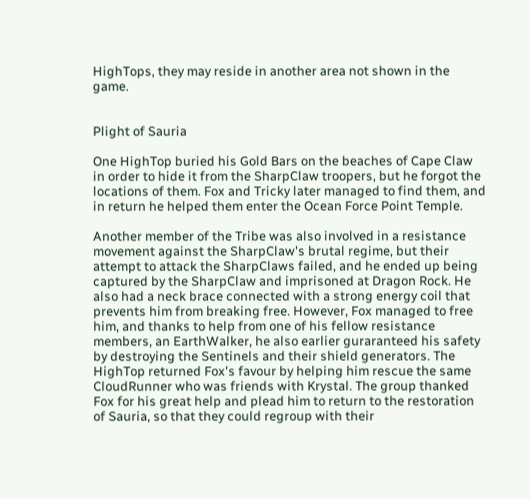HighTops, they may reside in another area not shown in the game.


Plight of Sauria

One HighTop buried his Gold Bars on the beaches of Cape Claw in order to hide it from the SharpClaw troopers, but he forgot the locations of them. Fox and Tricky later managed to find them, and in return he helped them enter the Ocean Force Point Temple.

Another member of the Tribe was also involved in a resistance movement against the SharpClaw's brutal regime, but their attempt to attack the SharpClaws failed, and he ended up being captured by the SharpClaw and imprisoned at Dragon Rock. He also had a neck brace connected with a strong energy coil that prevents him from breaking free. However, Fox managed to free him, and thanks to help from one of his fellow resistance members, an EarthWalker, he also earlier guraranteed his safety by destroying the Sentinels and their shield generators. The HighTop returned Fox's favour by helping him rescue the same CloudRunner who was friends with Krystal. The group thanked Fox for his great help and plead him to return to the restoration of Sauria, so that they could regroup with their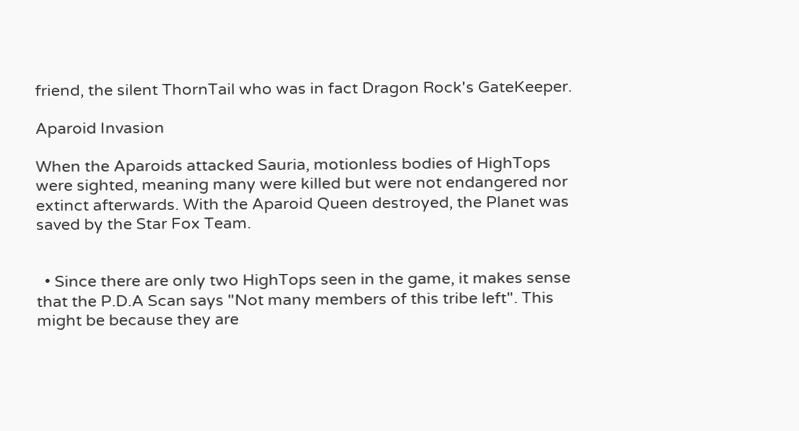friend, the silent ThornTail who was in fact Dragon Rock's GateKeeper.

Aparoid Invasion

When the Aparoids attacked Sauria, motionless bodies of HighTops were sighted, meaning many were killed but were not endangered nor extinct afterwards. With the Aparoid Queen destroyed, the Planet was saved by the Star Fox Team.


  • Since there are only two HighTops seen in the game, it makes sense that the P.D.A Scan says "Not many members of this tribe left". This might be because they are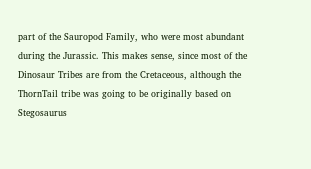part of the Sauropod Family, who were most abundant during the Jurassic. This makes sense, since most of the Dinosaur Tribes are from the Cretaceous, although the ThornTail tribe was going to be originally based on Stegosaurus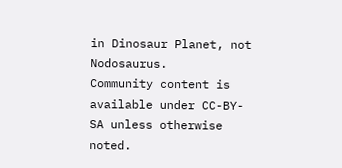in Dinosaur Planet, not Nodosaurus.
Community content is available under CC-BY-SA unless otherwise noted.